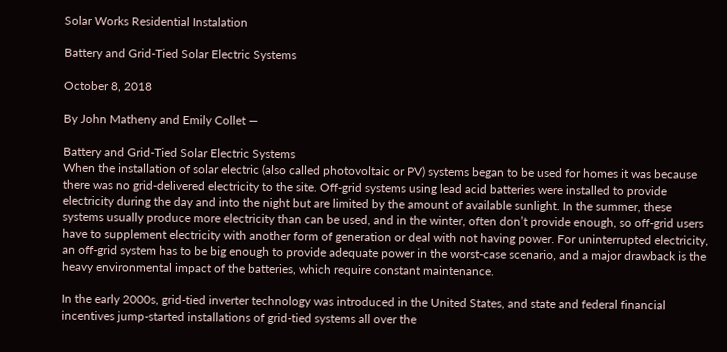Solar Works Residential Instalation

Battery and Grid-Tied Solar Electric Systems

October 8, 2018

By John Matheny and Emily Collet —

Battery and Grid-Tied Solar Electric Systems
When the installation of solar electric (also called photovoltaic or PV) systems began to be used for homes it was because there was no grid-delivered electricity to the site. Off-grid systems using lead acid batteries were installed to provide electricity during the day and into the night but are limited by the amount of available sunlight. In the summer, these systems usually produce more electricity than can be used, and in the winter, often don’t provide enough, so off-grid users have to supplement electricity with another form of generation or deal with not having power. For uninterrupted electricity, an off-grid system has to be big enough to provide adequate power in the worst-case scenario, and a major drawback is the heavy environmental impact of the batteries, which require constant maintenance.

In the early 2000s, grid-tied inverter technology was introduced in the United States, and state and federal financial incentives jump-started installations of grid-tied systems all over the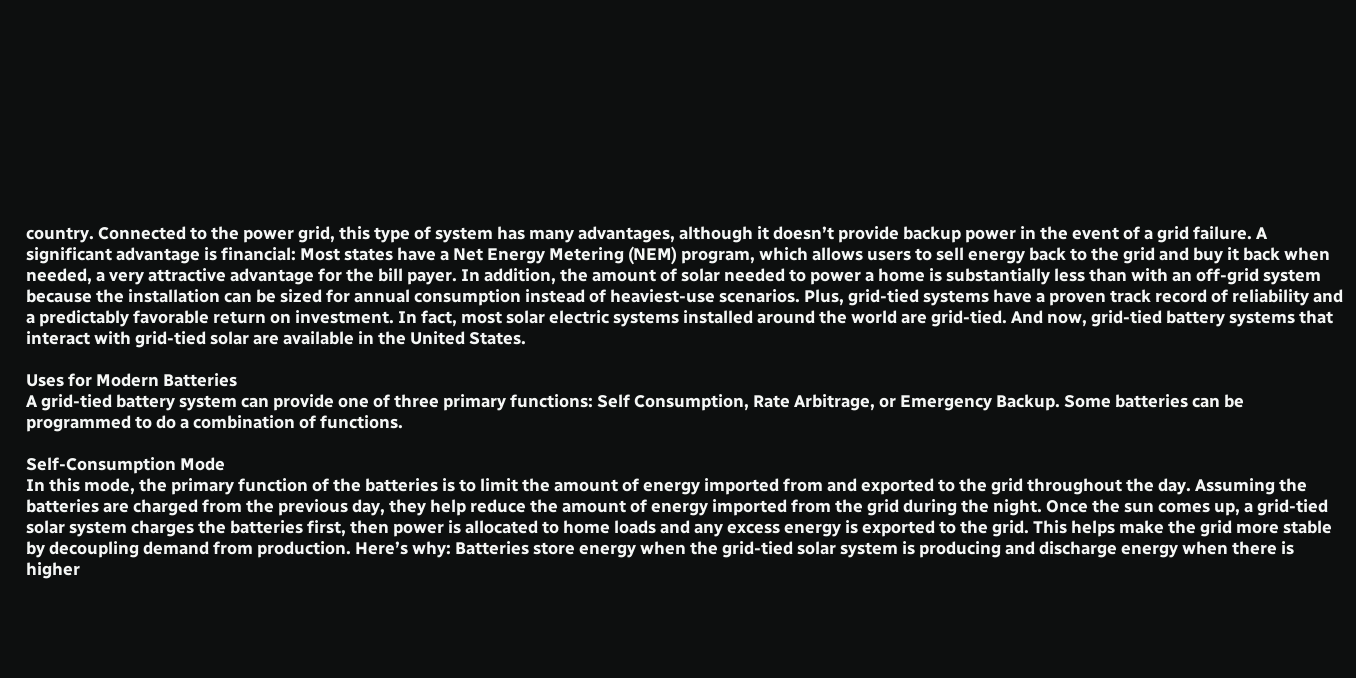country. Connected to the power grid, this type of system has many advantages, although it doesn’t provide backup power in the event of a grid failure. A significant advantage is financial: Most states have a Net Energy Metering (NEM) program, which allows users to sell energy back to the grid and buy it back when needed, a very attractive advantage for the bill payer. In addition, the amount of solar needed to power a home is substantially less than with an off-grid system because the installation can be sized for annual consumption instead of heaviest-use scenarios. Plus, grid-tied systems have a proven track record of reliability and a predictably favorable return on investment. In fact, most solar electric systems installed around the world are grid-tied. And now, grid-tied battery systems that interact with grid-tied solar are available in the United States.

Uses for Modern Batteries
A grid-tied battery system can provide one of three primary functions: Self Consumption, Rate Arbitrage, or Emergency Backup. Some batteries can be programmed to do a combination of functions.

Self-Consumption Mode
In this mode, the primary function of the batteries is to limit the amount of energy imported from and exported to the grid throughout the day. Assuming the batteries are charged from the previous day, they help reduce the amount of energy imported from the grid during the night. Once the sun comes up, a grid-tied solar system charges the batteries first, then power is allocated to home loads and any excess energy is exported to the grid. This helps make the grid more stable by decoupling demand from production. Here’s why: Batteries store energy when the grid-tied solar system is producing and discharge energy when there is higher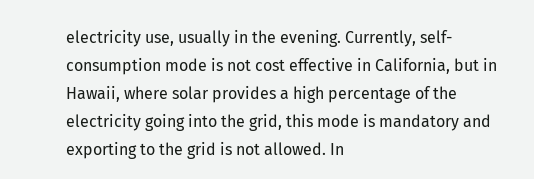electricity use, usually in the evening. Currently, self-consumption mode is not cost effective in California, but in Hawaii, where solar provides a high percentage of the electricity going into the grid, this mode is mandatory and exporting to the grid is not allowed. In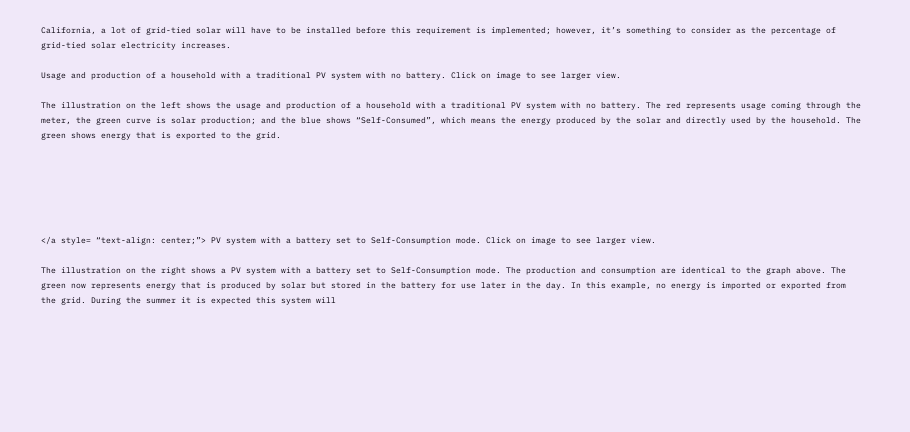California, a lot of grid-tied solar will have to be installed before this requirement is implemented; however, it’s something to consider as the percentage of grid-tied solar electricity increases.

Usage and production of a household with a traditional PV system with no battery. Click on image to see larger view.

The illustration on the left shows the usage and production of a household with a traditional PV system with no battery. The red represents usage coming through the meter, the green curve is solar production; and the blue shows “Self-Consumed”, which means the energy produced by the solar and directly used by the household. The green shows energy that is exported to the grid.






</a style= “text-align: center;”> PV system with a battery set to Self-Consumption mode. Click on image to see larger view.

The illustration on the right shows a PV system with a battery set to Self-Consumption mode. The production and consumption are identical to the graph above. The green now represents energy that is produced by solar but stored in the battery for use later in the day. In this example, no energy is imported or exported from the grid. During the summer it is expected this system will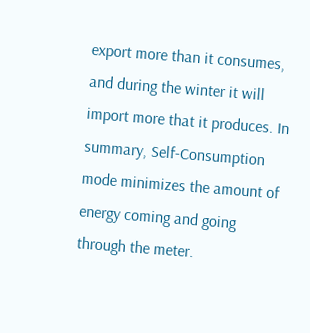export more than it consumes, and during the winter it will import more that it produces. In summary, Self-Consumption mode minimizes the amount of energy coming and going through the meter.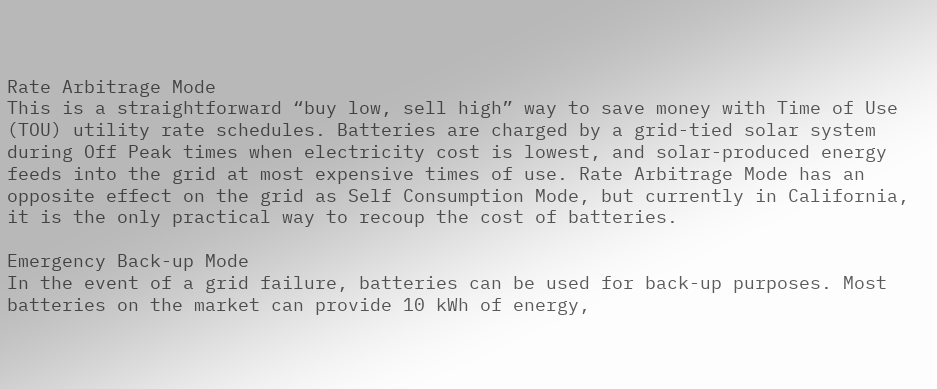Rate Arbitrage Mode
This is a straightforward “buy low, sell high” way to save money with Time of Use (TOU) utility rate schedules. Batteries are charged by a grid-tied solar system during Off Peak times when electricity cost is lowest, and solar-produced energy feeds into the grid at most expensive times of use. Rate Arbitrage Mode has an opposite effect on the grid as Self Consumption Mode, but currently in California, it is the only practical way to recoup the cost of batteries.

Emergency Back-up Mode
In the event of a grid failure, batteries can be used for back-up purposes. Most batteries on the market can provide 10 kWh of energy,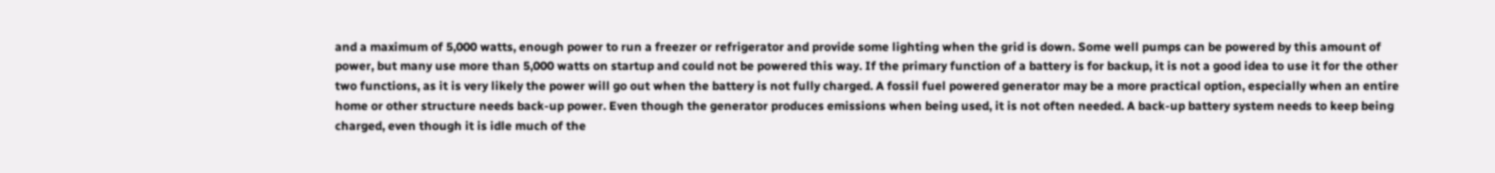and a maximum of 5,000 watts, enough power to run a freezer or refrigerator and provide some lighting when the grid is down. Some well pumps can be powered by this amount of power, but many use more than 5,000 watts on startup and could not be powered this way. If the primary function of a battery is for backup, it is not a good idea to use it for the other two functions, as it is very likely the power will go out when the battery is not fully charged. A fossil fuel powered generator may be a more practical option, especially when an entire home or other structure needs back-up power. Even though the generator produces emissions when being used, it is not often needed. A back-up battery system needs to keep being charged, even though it is idle much of the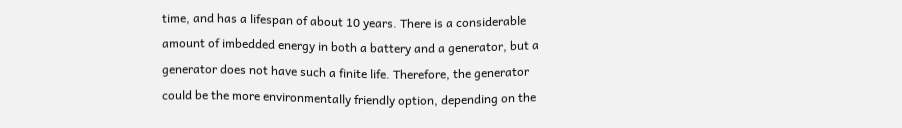time, and has a lifespan of about 10 years. There is a considerable amount of imbedded energy in both a battery and a generator, but a generator does not have such a finite life. Therefore, the generator could be the more environmentally friendly option, depending on the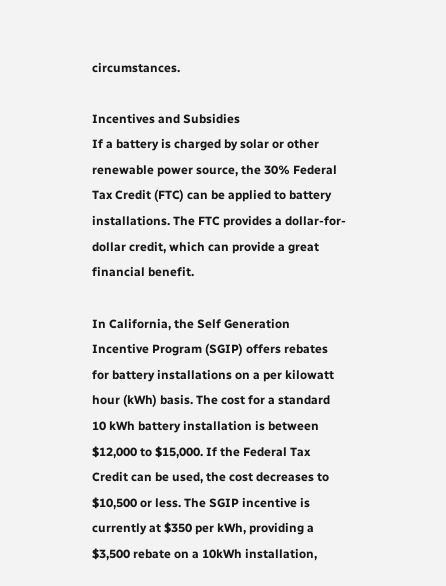circumstances.

Incentives and Subsidies
If a battery is charged by solar or other renewable power source, the 30% Federal Tax Credit (FTC) can be applied to battery installations. The FTC provides a dollar-for-dollar credit, which can provide a great financial benefit.

In California, the Self Generation Incentive Program (SGIP) offers rebates for battery installations on a per kilowatt hour (kWh) basis. The cost for a standard 10 kWh battery installation is between $12,000 to $15,000. If the Federal Tax Credit can be used, the cost decreases to $10,500 or less. The SGIP incentive is currently at $350 per kWh, providing a $3,500 rebate on a 10kWh installation,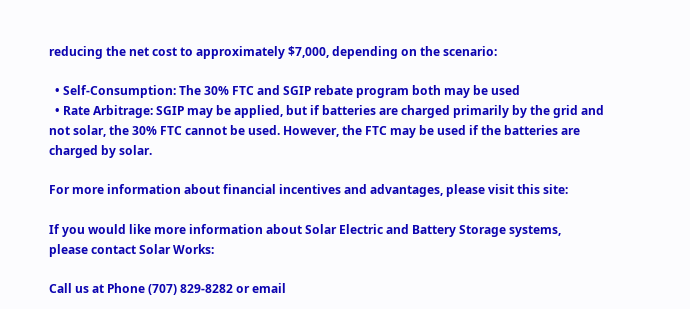reducing the net cost to approximately $7,000, depending on the scenario:

  • Self-Consumption: The 30% FTC and SGIP rebate program both may be used
  • Rate Arbitrage: SGIP may be applied, but if batteries are charged primarily by the grid and not solar, the 30% FTC cannot be used. However, the FTC may be used if the batteries are charged by solar.

For more information about financial incentives and advantages, please visit this site:

If you would like more information about Solar Electric and Battery Storage systems,
please contact Solar Works:

Call us at Phone (707) 829-8282 or email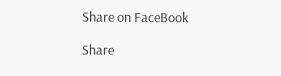Share on FaceBook

Share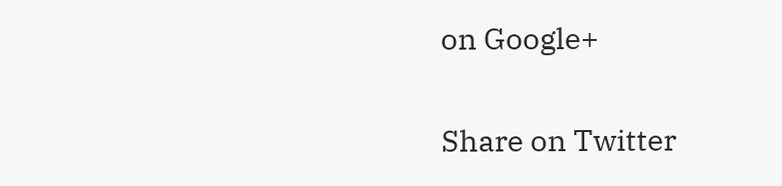on Google+

Share on Twitter